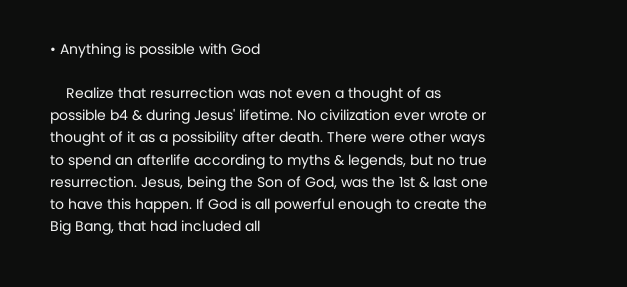• Anything is possible with God

    Realize that resurrection was not even a thought of as possible b4 & during Jesus' lifetime. No civilization ever wrote or thought of it as a possibility after death. There were other ways to spend an afterlife according to myths & legends, but no true resurrection. Jesus, being the Son of God, was the 1st & last one to have this happen. If God is all powerful enough to create the Big Bang, that had included all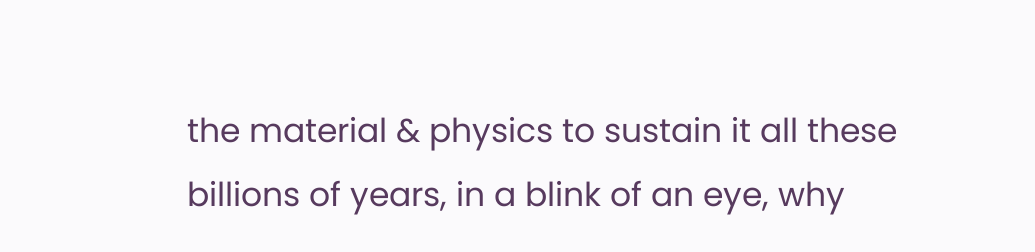the material & physics to sustain it all these billions of years, in a blink of an eye, why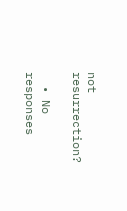not resurrection?

  • No responses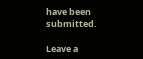have been submitted.

Leave a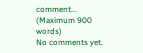comment...
(Maximum 900 words)
No comments yet.